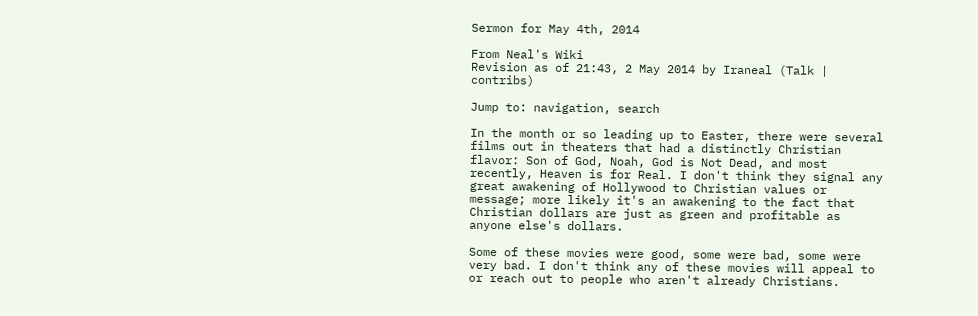Sermon for May 4th, 2014

From Neal's Wiki
Revision as of 21:43, 2 May 2014 by Iraneal (Talk | contribs)

Jump to: navigation, search

In the month or so leading up to Easter, there were several films out in theaters that had a distinctly Christian flavor: Son of God, Noah, God is Not Dead, and most recently, Heaven is for Real. I don't think they signal any great awakening of Hollywood to Christian values or message; more likely it's an awakening to the fact that Christian dollars are just as green and profitable as anyone else's dollars.

Some of these movies were good, some were bad, some were very bad. I don't think any of these movies will appeal to or reach out to people who aren't already Christians.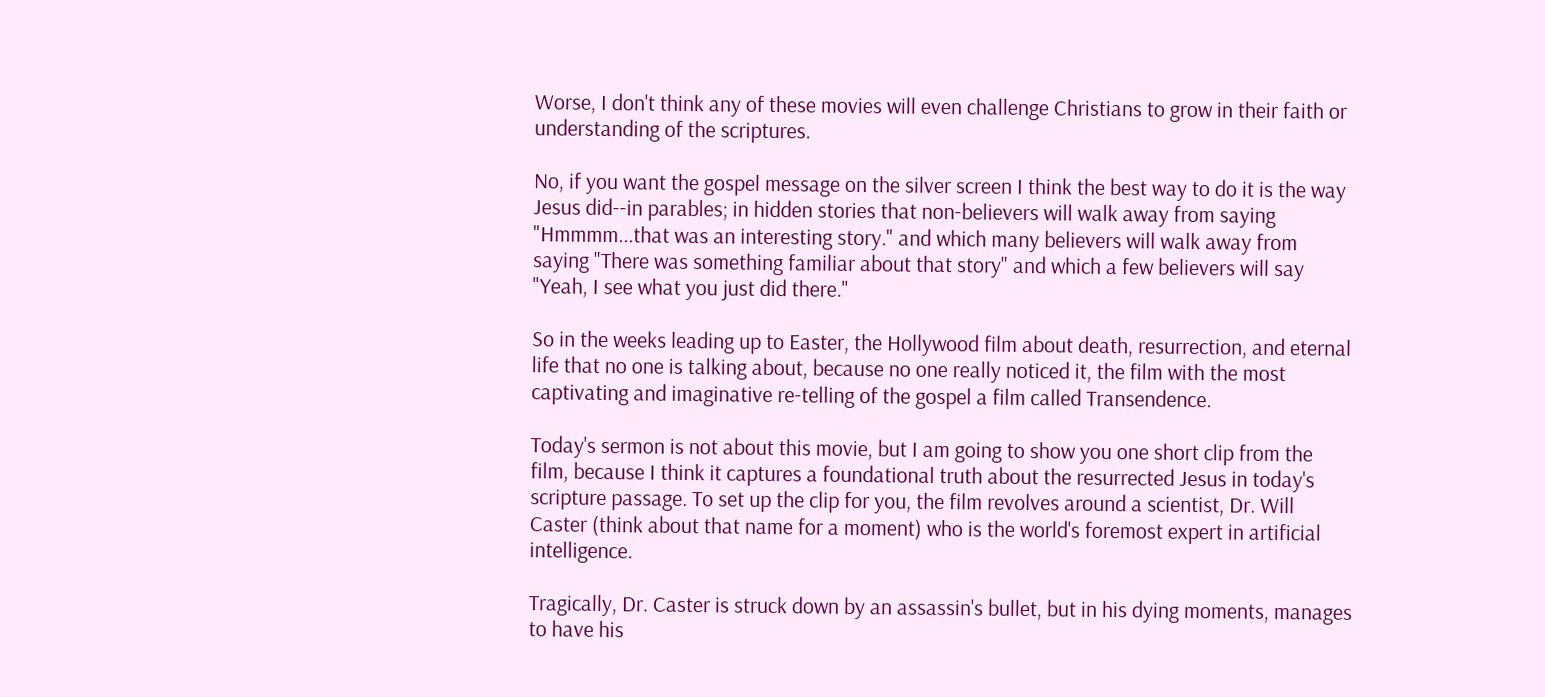Worse, I don't think any of these movies will even challenge Christians to grow in their faith or understanding of the scriptures.

No, if you want the gospel message on the silver screen I think the best way to do it is the way Jesus did--in parables; in hidden stories that non-believers will walk away from saying "Hmmmm...that was an interesting story." and which many believers will walk away from saying "There was something familiar about that story" and which a few believers will say "Yeah, I see what you just did there."

So in the weeks leading up to Easter, the Hollywood film about death, resurrection, and eternal life that no one is talking about, because no one really noticed it, the film with the most captivating and imaginative re-telling of the gospel a film called Transendence.

Today's sermon is not about this movie, but I am going to show you one short clip from the film, because I think it captures a foundational truth about the resurrected Jesus in today's scripture passage. To set up the clip for you, the film revolves around a scientist, Dr. Will Caster (think about that name for a moment) who is the world's foremost expert in artificial intelligence.

Tragically, Dr. Caster is struck down by an assassin's bullet, but in his dying moments, manages to have his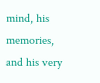mind, his memories, and his very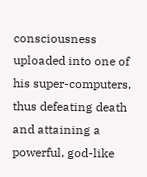consciousness uploaded into one of his super-computers, thus defeating death and attaining a powerful, god-like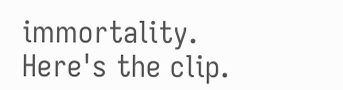immortality. Here's the clip.